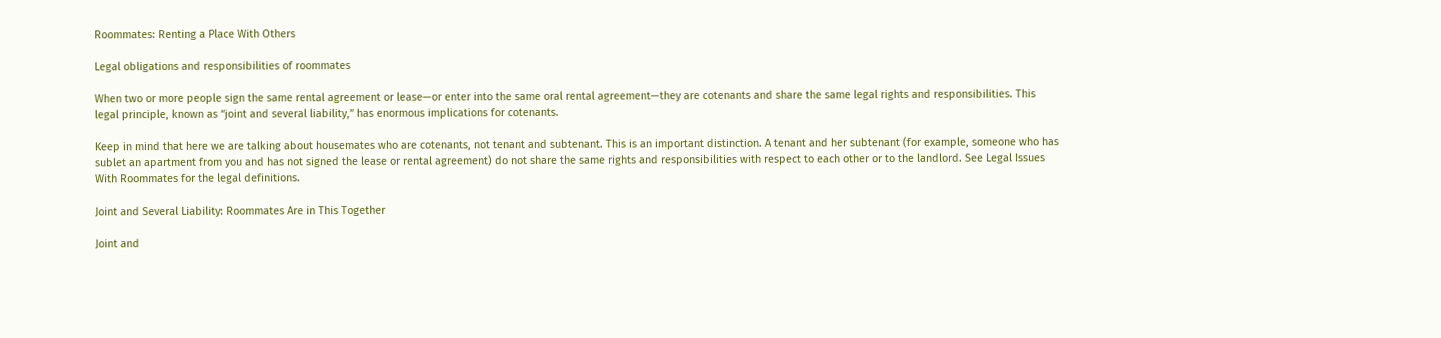Roommates: Renting a Place With Others

Legal obligations and responsibilities of roommates

When two or more people sign the same rental agreement or lease—or enter into the same oral rental agreement—they are cotenants and share the same legal rights and responsibilities. This legal principle, known as “joint and several liability,” has enormous implications for cotenants.

Keep in mind that here we are talking about housemates who are cotenants, not tenant and subtenant. This is an important distinction. A tenant and her subtenant (for example, someone who has sublet an apartment from you and has not signed the lease or rental agreement) do not share the same rights and responsibilities with respect to each other or to the landlord. See Legal Issues With Roommates for the legal definitions.

Joint and Several Liability: Roommates Are in This Together

Joint and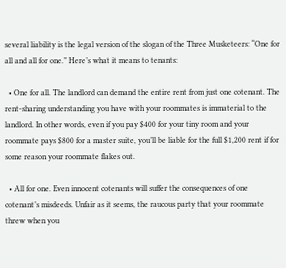several liability is the legal version of the slogan of the Three Musketeers: “One for all and all for one.” Here’s what it means to tenants:

  • One for all. The landlord can demand the entire rent from just one cotenant. The rent-sharing understanding you have with your roommates is immaterial to the landlord. In other words, even if you pay $400 for your tiny room and your roommate pays $800 for a master suite, you’ll be liable for the full $1,200 rent if for some reason your roommate flakes out.

  • All for one. Even innocent cotenants will suffer the consequences of one cotenant’s misdeeds. Unfair as it seems, the raucous party that your roommate threw when you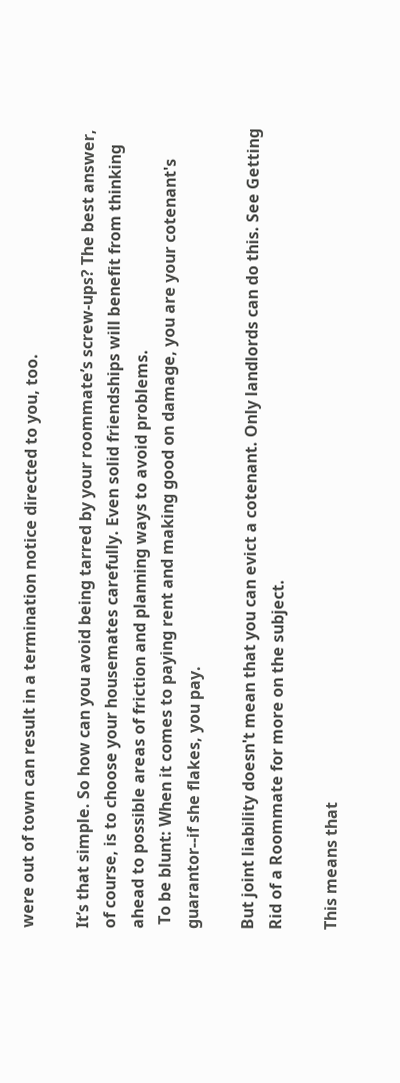were out of town can result in a termination notice directed to you, too.

It’s that simple. So how can you avoid being tarred by your roommate’s screw-ups? The best answer, of course, is to choose your housemates carefully. Even solid friendships will benefit from thinking ahead to possible areas of friction and planning ways to avoid problems.
 To be blunt: When it comes to paying rent and making good on damage, you are your cotenant's guarantor--if she flakes, you pay.

But joint liability doesn't mean that you can evict a cotenant. Only landlords can do this. See Getting Rid of a Roommate for more on the subject.

This means that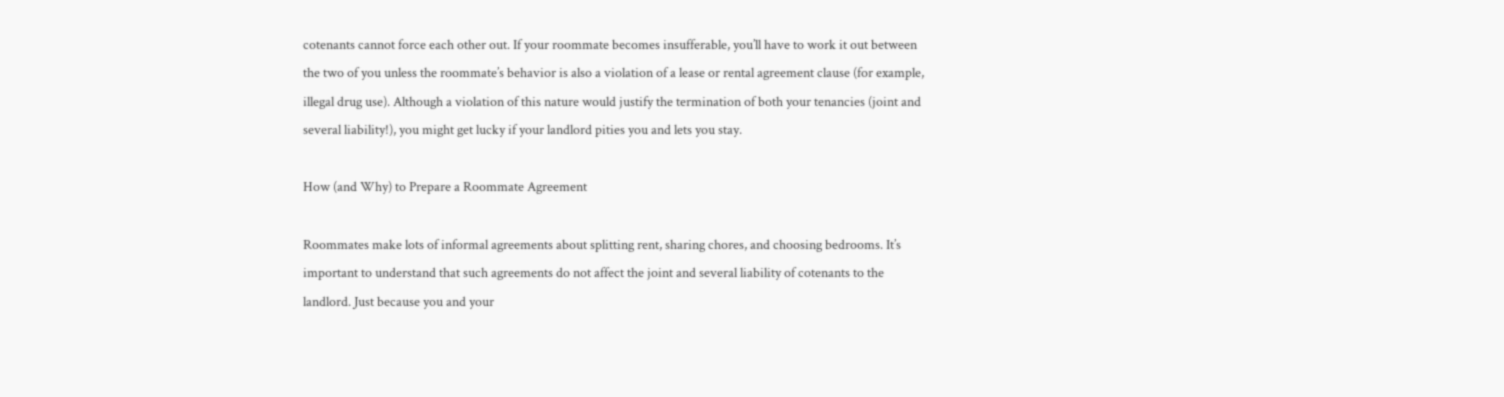cotenants cannot force each other out. If your roommate becomes insufferable, you’ll have to work it out between the two of you unless the roommate’s behavior is also a violation of a lease or rental agreement clause (for example, illegal drug use). Although a violation of this nature would justify the termination of both your tenancies (joint and several liability!), you might get lucky if your landlord pities you and lets you stay.

How (and Why) to Prepare a Roommate Agreement

Roommates make lots of informal agreements about splitting rent, sharing chores, and choosing bedrooms. It’s important to understand that such agreements do not affect the joint and several liability of cotenants to the landlord. Just because you and your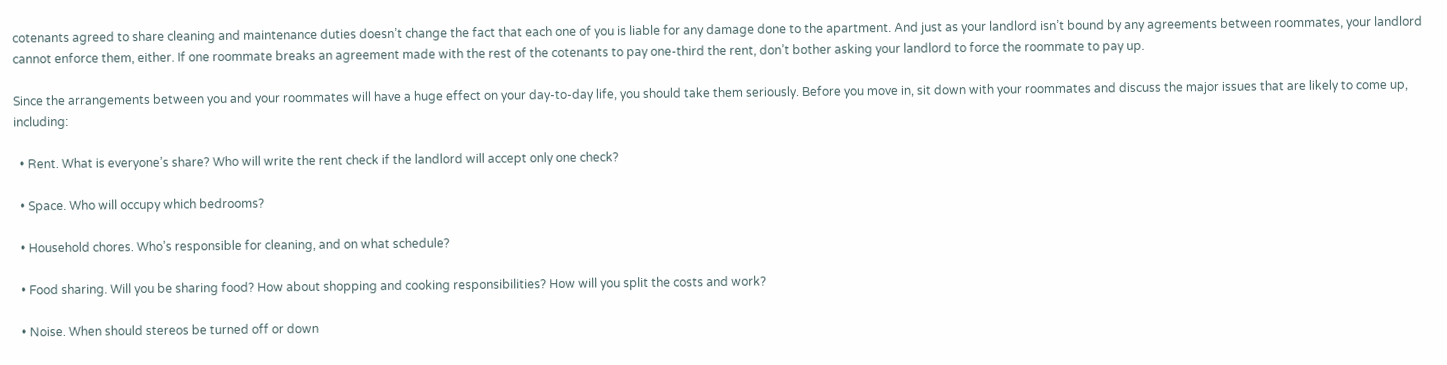cotenants agreed to share cleaning and maintenance duties doesn’t change the fact that each one of you is liable for any damage done to the apartment. And just as your landlord isn’t bound by any agreements between roommates, your landlord cannot enforce them, either. If one roommate breaks an agreement made with the rest of the cotenants to pay one-third the rent, don’t bother asking your landlord to force the roommate to pay up.

Since the arrangements between you and your roommates will have a huge effect on your day-to-day life, you should take them seriously. Before you move in, sit down with your roommates and discuss the major issues that are likely to come up, including:

  • Rent. What is everyone’s share? Who will write the rent check if the landlord will accept only one check?

  • Space. Who will occupy which bedrooms?

  • Household chores. Who’s responsible for cleaning, and on what schedule?

  • Food sharing. Will you be sharing food? How about shopping and cooking responsibilities? How will you split the costs and work?

  • Noise. When should stereos be turned off or down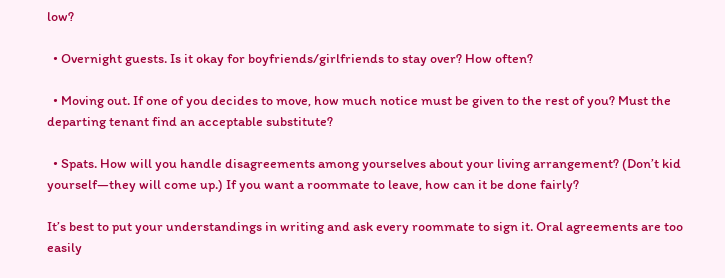low?

  • Overnight guests. Is it okay for boyfriends/girlfriends to stay over? How often?

  • Moving out. If one of you decides to move, how much notice must be given to the rest of you? Must the departing tenant find an acceptable substitute?

  • Spats. How will you handle disagreements among yourselves about your living arrangement? (Don’t kid yourself—they will come up.) If you want a roommate to leave, how can it be done fairly?

It’s best to put your understandings in writing and ask every roommate to sign it. Oral agreements are too easily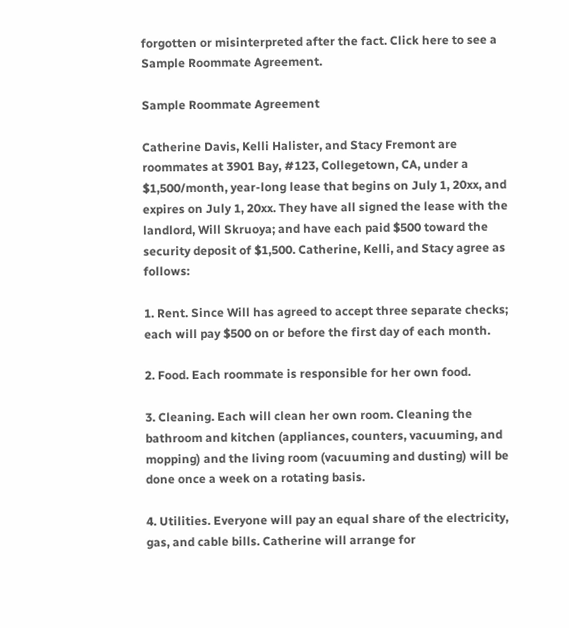forgotten or misinterpreted after the fact. Click here to see a Sample Roommate Agreement.

Sample Roommate Agreement

Catherine Davis, Kelli Halister, and Stacy Fremont are roommates at 3901 Bay, #123, Collegetown, CA, under a $1,500/month, year-long lease that begins on July 1, 20xx, and expires on July 1, 20xx. They have all signed the lease with the landlord, Will Skruoya; and have each paid $500 toward the security deposit of $1,500. Catherine, Kelli, and Stacy agree as follows:

1. Rent. Since Will has agreed to accept three separate checks; each will pay $500 on or before the first day of each month.

2. Food. Each roommate is responsible for her own food.

3. Cleaning. Each will clean her own room. Cleaning the bathroom and kitchen (appliances, counters, vacuuming, and mopping) and the living room (vacuuming and dusting) will be done once a week on a rotating basis.

4. Utilities. Everyone will pay an equal share of the electricity, gas, and cable bills. Catherine will arrange for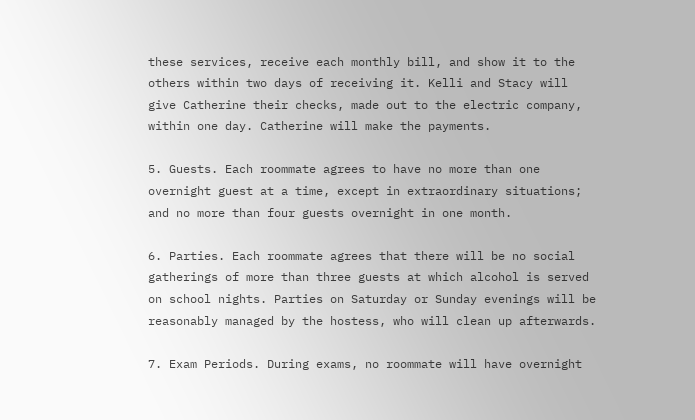these services, receive each monthly bill, and show it to the others within two days of receiving it. Kelli and Stacy will give Catherine their checks, made out to the electric company, within one day. Catherine will make the payments.

5. Guests. Each roommate agrees to have no more than one overnight guest at a time, except in extraordinary situations; and no more than four guests overnight in one month.

6. Parties. Each roommate agrees that there will be no social gatherings of more than three guests at which alcohol is served on school nights. Parties on Saturday or Sunday evenings will be reasonably managed by the hostess, who will clean up afterwards.

7. Exam Periods. During exams, no roommate will have overnight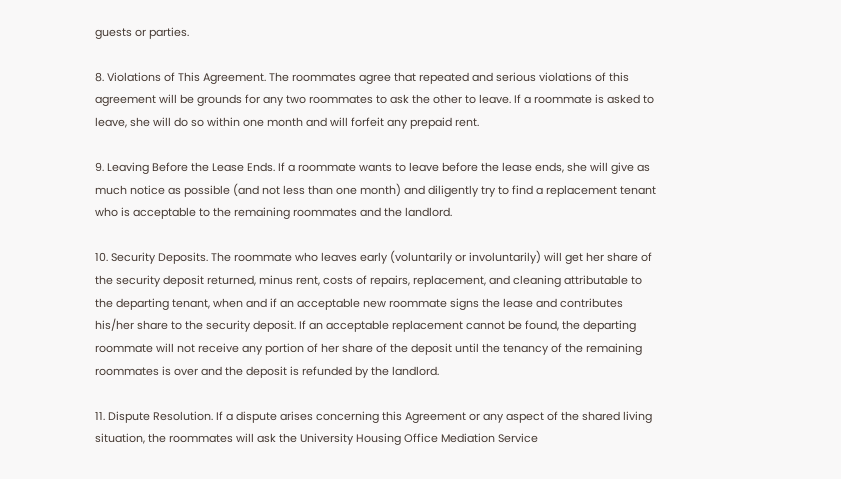guests or parties.

8. Violations of This Agreement. The roommates agree that repeated and serious violations of this agreement will be grounds for any two roommates to ask the other to leave. If a roommate is asked to leave, she will do so within one month and will forfeit any prepaid rent.

9. Leaving Before the Lease Ends. If a roommate wants to leave before the lease ends, she will give as much notice as possible (and not less than one month) and diligently try to find a replacement tenant who is acceptable to the remaining roommates and the landlord.

10. Security Deposits. The roommate who leaves early (voluntarily or involuntarily) will get her share of the security deposit returned, minus rent, costs of repairs, replacement, and cleaning attributable to the departing tenant, when and if an acceptable new roommate signs the lease and contributes his/her share to the security deposit. If an acceptable replacement cannot be found, the departing roommate will not receive any portion of her share of the deposit until the tenancy of the remaining roommates is over and the deposit is refunded by the landlord.

11. Dispute Resolution. If a dispute arises concerning this Agreement or any aspect of the shared living situation, the roommates will ask the University Housing Office Mediation Service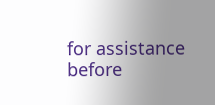for assistance before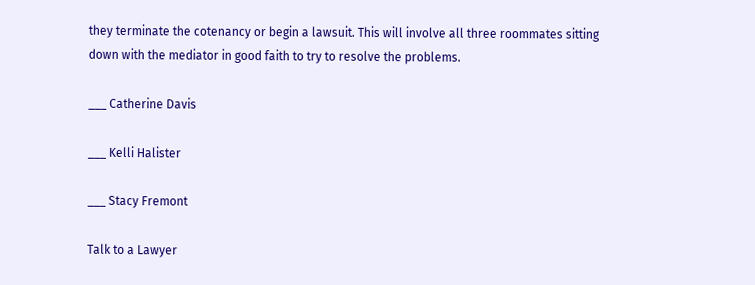they terminate the cotenancy or begin a lawsuit. This will involve all three roommates sitting down with the mediator in good faith to try to resolve the problems.

___ Catherine Davis

___ Kelli Halister

___ Stacy Fremont

Talk to a Lawyer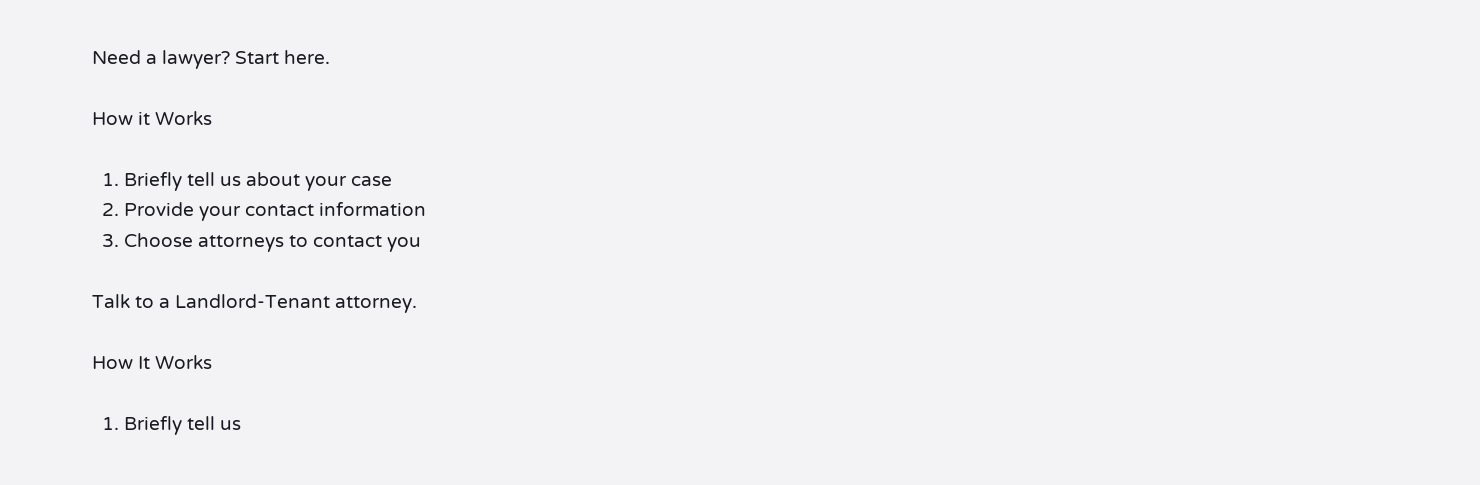Need a lawyer? Start here.

How it Works

  1. Briefly tell us about your case
  2. Provide your contact information
  3. Choose attorneys to contact you

Talk to a Landlord-Tenant attorney.

How It Works

  1. Briefly tell us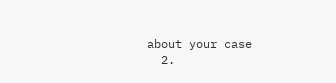about your case
  2.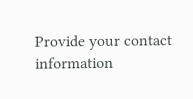Provide your contact information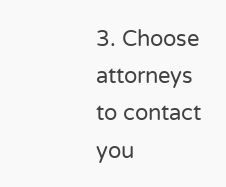3. Choose attorneys to contact you